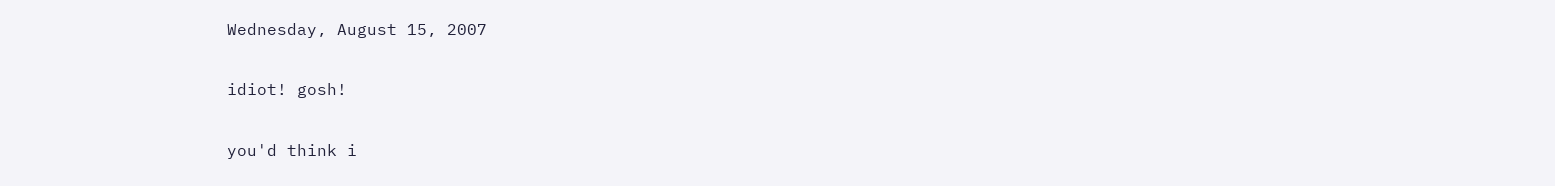Wednesday, August 15, 2007

idiot! gosh!

you'd think i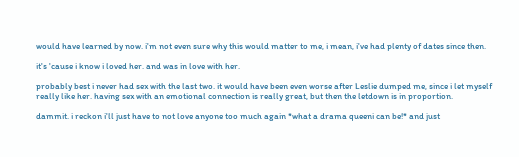would have learned by now. i'm not even sure why this would matter to me, i mean, i've had plenty of dates since then.

it's 'cause i know i loved her. and was in love with her.

probably best i never had sex with the last two. it would have been even worse after Leslie dumped me, since i let myself really like her. having sex with an emotional connection is really great, but then the letdown is in proportion.

dammit. i reckon i'll just have to not love anyone too much again *what a drama queeni can be!* and just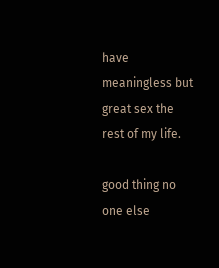have meaningless but great sex the rest of my life.

good thing no one else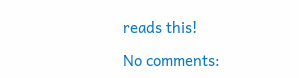reads this!

No comments: